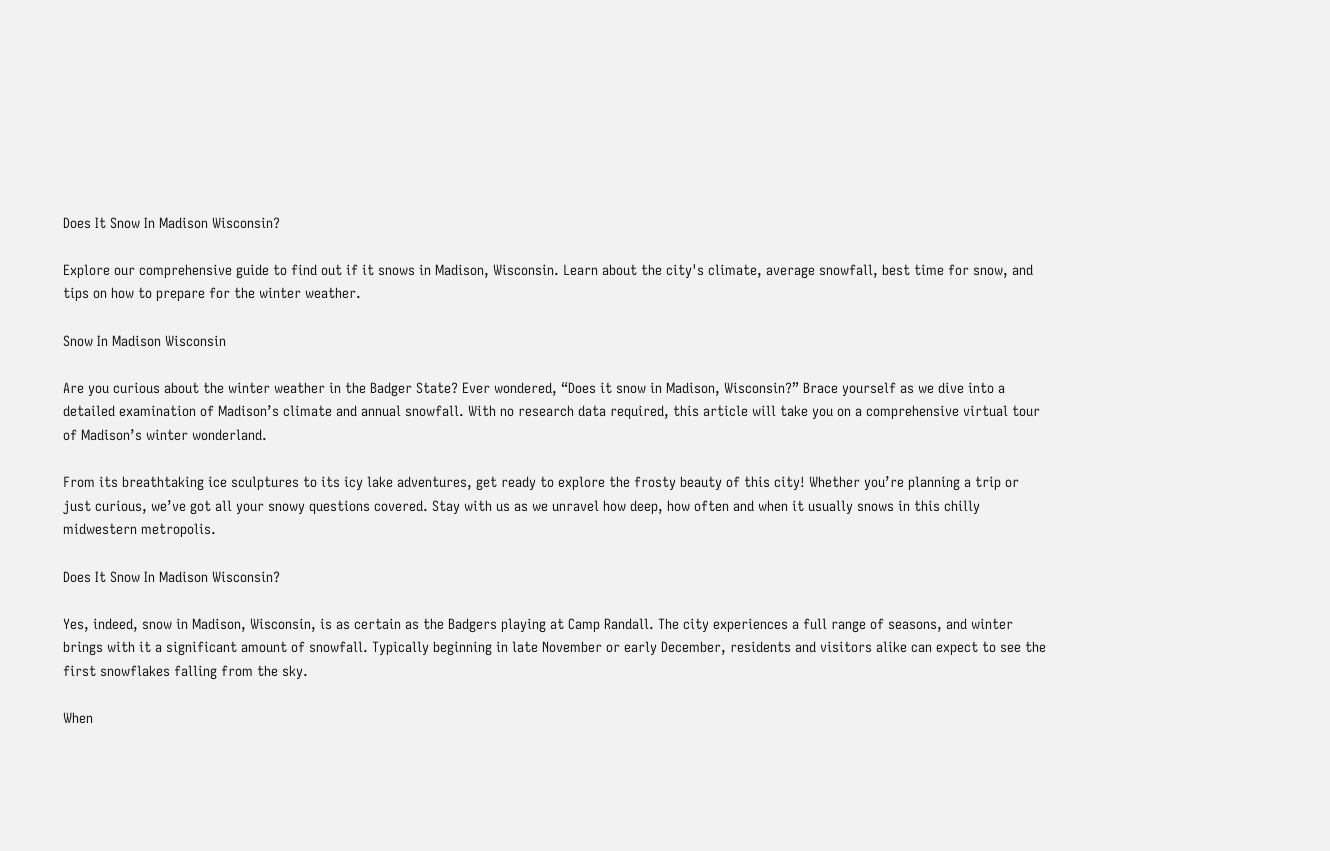Does It Snow In Madison Wisconsin?

Explore our comprehensive guide to find out if it snows in Madison, Wisconsin. Learn about the city's climate, average snowfall, best time for snow, and tips on how to prepare for the winter weather.

Snow In Madison Wisconsin

Are you curious about the winter weather in the Badger State? Ever wondered, “Does it snow in Madison, Wisconsin?” Brace yourself as we dive into a detailed examination of Madison’s climate and annual snowfall. With no research data required, this article will take you on a comprehensive virtual tour of Madison’s winter wonderland.

From its breathtaking ice sculptures to its icy lake adventures, get ready to explore the frosty beauty of this city! Whether you’re planning a trip or just curious, we’ve got all your snowy questions covered. Stay with us as we unravel how deep, how often and when it usually snows in this chilly midwestern metropolis.

Does It Snow In Madison Wisconsin?

Yes, indeed, snow in Madison, Wisconsin, is as certain as the Badgers playing at Camp Randall. The city experiences a full range of seasons, and winter brings with it a significant amount of snowfall. Typically beginning in late November or early December, residents and visitors alike can expect to see the first snowflakes falling from the sky.

When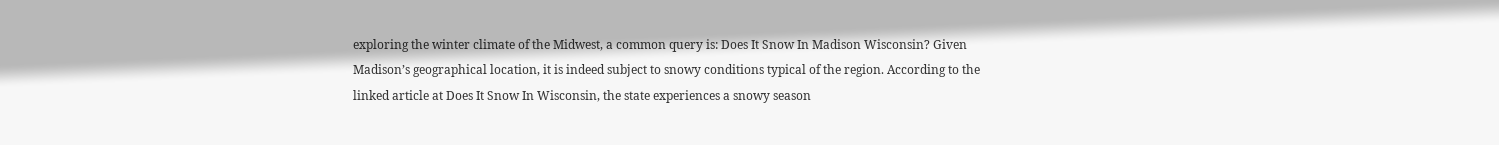exploring the winter climate of the Midwest, a common query is: Does It Snow In Madison Wisconsin? Given Madison’s geographical location, it is indeed subject to snowy conditions typical of the region. According to the linked article at Does It Snow In Wisconsin, the state experiences a snowy season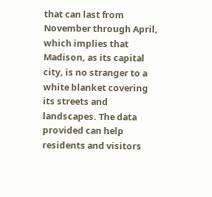that can last from November through April, which implies that Madison, as its capital city, is no stranger to a white blanket covering its streets and landscapes. The data provided can help residents and visitors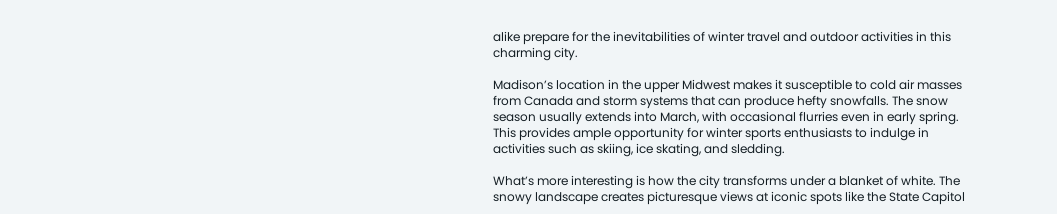alike prepare for the inevitabilities of winter travel and outdoor activities in this charming city.

Madison’s location in the upper Midwest makes it susceptible to cold air masses from Canada and storm systems that can produce hefty snowfalls. The snow season usually extends into March, with occasional flurries even in early spring. This provides ample opportunity for winter sports enthusiasts to indulge in activities such as skiing, ice skating, and sledding.

What’s more interesting is how the city transforms under a blanket of white. The snowy landscape creates picturesque views at iconic spots like the State Capitol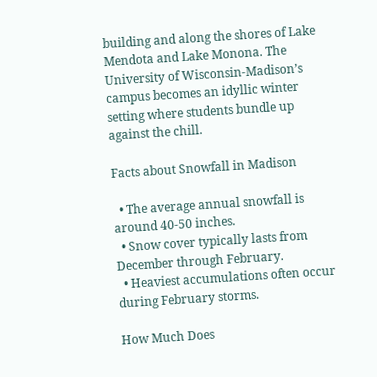building and along the shores of Lake Mendota and Lake Monona. The University of Wisconsin-Madison’s campus becomes an idyllic winter setting where students bundle up against the chill.

Facts about Snowfall in Madison

  • The average annual snowfall is around 40-50 inches.
  • Snow cover typically lasts from December through February.
  • Heaviest accumulations often occur during February storms.

How Much Does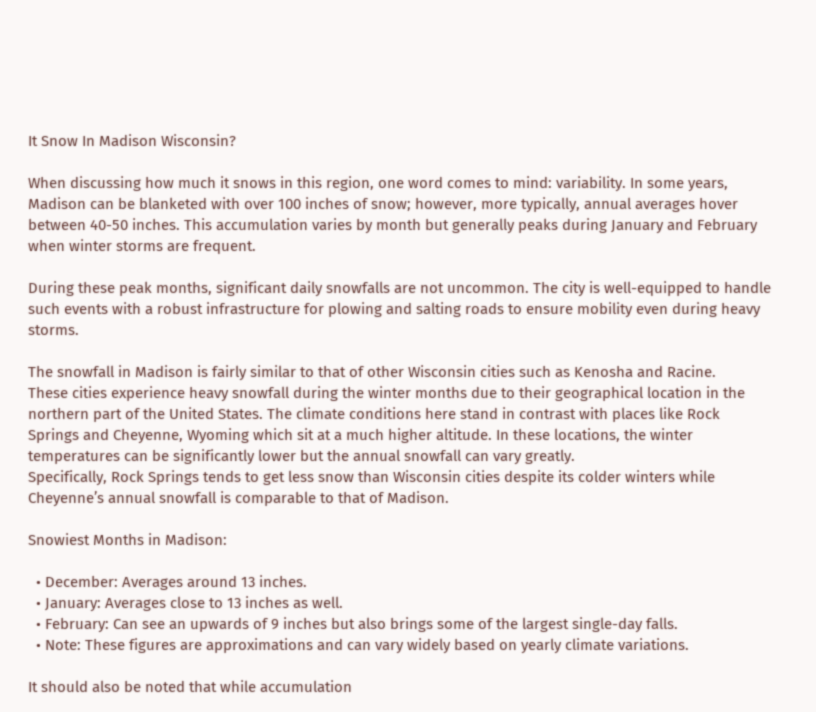It Snow In Madison Wisconsin?

When discussing how much it snows in this region, one word comes to mind: variability. In some years, Madison can be blanketed with over 100 inches of snow; however, more typically, annual averages hover between 40-50 inches. This accumulation varies by month but generally peaks during January and February when winter storms are frequent.

During these peak months, significant daily snowfalls are not uncommon. The city is well-equipped to handle such events with a robust infrastructure for plowing and salting roads to ensure mobility even during heavy storms.

The snowfall in Madison is fairly similar to that of other Wisconsin cities such as Kenosha and Racine.
These cities experience heavy snowfall during the winter months due to their geographical location in the northern part of the United States. The climate conditions here stand in contrast with places like Rock Springs and Cheyenne, Wyoming which sit at a much higher altitude. In these locations, the winter temperatures can be significantly lower but the annual snowfall can vary greatly.
Specifically, Rock Springs tends to get less snow than Wisconsin cities despite its colder winters while Cheyenne’s annual snowfall is comparable to that of Madison.

Snowiest Months in Madison:

  • December: Averages around 13 inches.
  • January: Averages close to 13 inches as well.
  • February: Can see an upwards of 9 inches but also brings some of the largest single-day falls.
  • Note: These figures are approximations and can vary widely based on yearly climate variations.

It should also be noted that while accumulation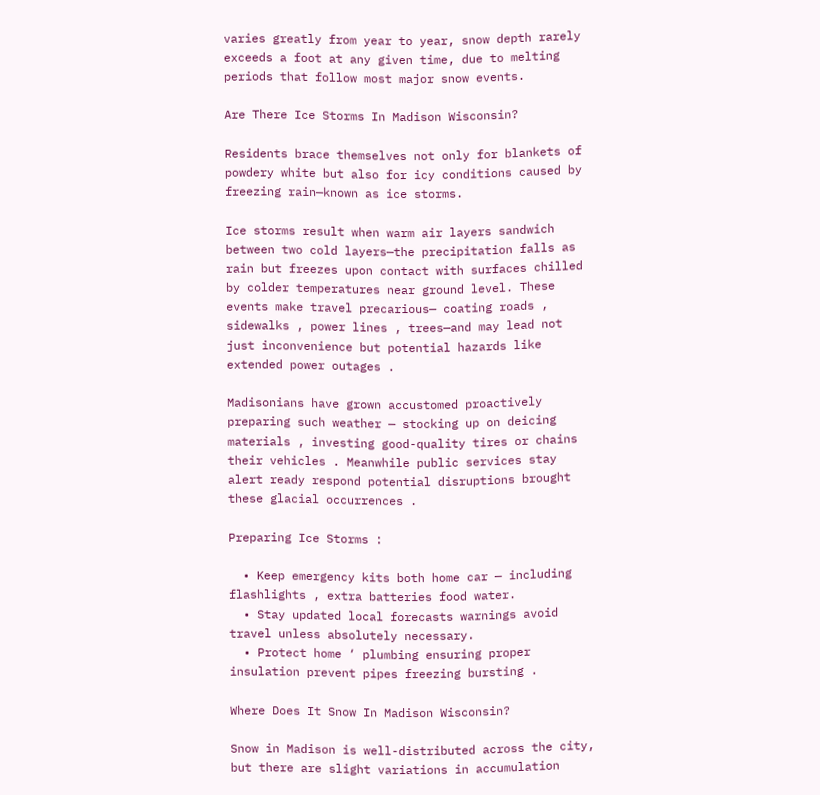varies greatly from year to year, snow depth rarely exceeds a foot at any given time, due to melting periods that follow most major snow events.

Are There Ice Storms In Madison Wisconsin?

Residents brace themselves not only for blankets of powdery white but also for icy conditions caused by freezing rain—known as ice storms.

Ice storms result when warm air layers sandwich between two cold layers—the precipitation falls as rain but freezes upon contact with surfaces chilled by colder temperatures near ground level. These events make travel precarious— coating roads , sidewalks , power lines , trees—and may lead not just inconvenience but potential hazards like extended power outages .

Madisonians have grown accustomed proactively preparing such weather — stocking up on deicing materials , investing good-quality tires or chains their vehicles . Meanwhile public services stay alert ready respond potential disruptions brought these glacial occurrences .

Preparing Ice Storms :

  • Keep emergency kits both home car — including flashlights , extra batteries food water.
  • Stay updated local forecasts warnings avoid travel unless absolutely necessary.
  • Protect home ‘ plumbing ensuring proper insulation prevent pipes freezing bursting .

Where Does It Snow In Madison Wisconsin?

Snow in Madison is well-distributed across the city, but there are slight variations in accumulation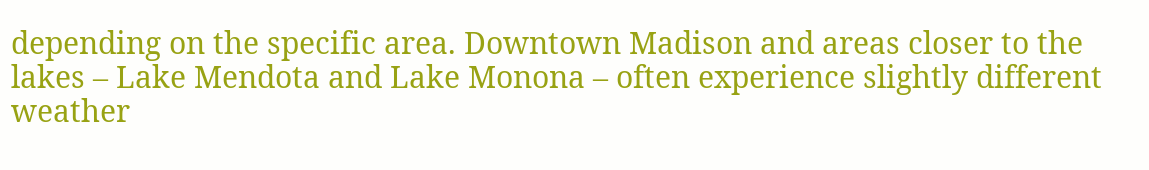depending on the specific area. Downtown Madison and areas closer to the lakes – Lake Mendota and Lake Monona – often experience slightly different weather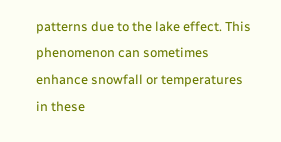patterns due to the lake effect. This phenomenon can sometimes enhance snowfall or temperatures in these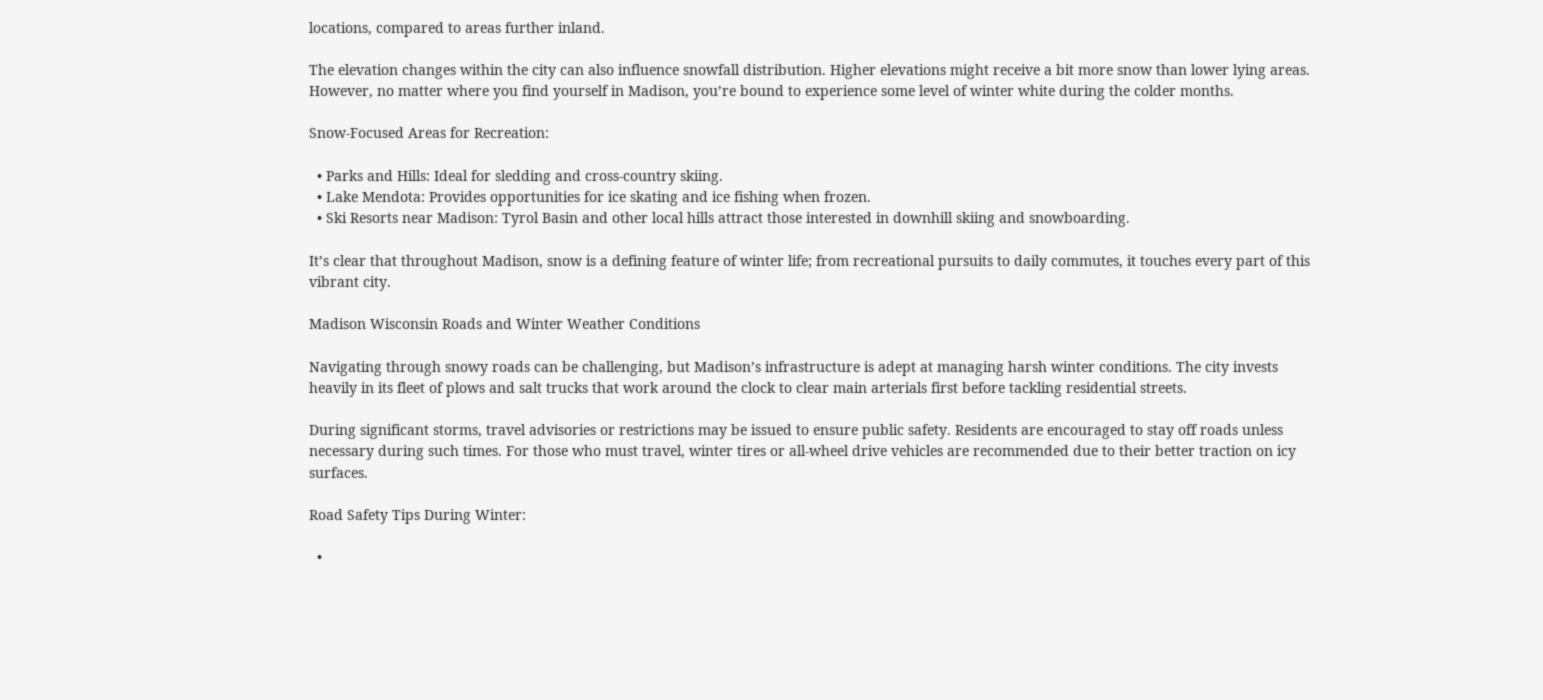locations, compared to areas further inland.

The elevation changes within the city can also influence snowfall distribution. Higher elevations might receive a bit more snow than lower lying areas. However, no matter where you find yourself in Madison, you’re bound to experience some level of winter white during the colder months.

Snow-Focused Areas for Recreation:

  • Parks and Hills: Ideal for sledding and cross-country skiing.
  • Lake Mendota: Provides opportunities for ice skating and ice fishing when frozen.
  • Ski Resorts near Madison: Tyrol Basin and other local hills attract those interested in downhill skiing and snowboarding.

It’s clear that throughout Madison, snow is a defining feature of winter life; from recreational pursuits to daily commutes, it touches every part of this vibrant city.

Madison Wisconsin Roads and Winter Weather Conditions

Navigating through snowy roads can be challenging, but Madison’s infrastructure is adept at managing harsh winter conditions. The city invests heavily in its fleet of plows and salt trucks that work around the clock to clear main arterials first before tackling residential streets.

During significant storms, travel advisories or restrictions may be issued to ensure public safety. Residents are encouraged to stay off roads unless necessary during such times. For those who must travel, winter tires or all-wheel drive vehicles are recommended due to their better traction on icy surfaces.

Road Safety Tips During Winter:

  •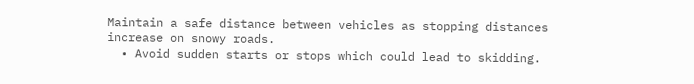Maintain a safe distance between vehicles as stopping distances increase on snowy roads.
  • Avoid sudden starts or stops which could lead to skidding.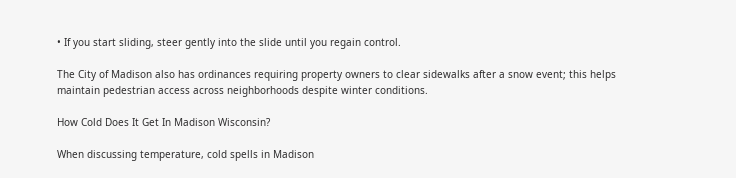• If you start sliding, steer gently into the slide until you regain control.

The City of Madison also has ordinances requiring property owners to clear sidewalks after a snow event; this helps maintain pedestrian access across neighborhoods despite winter conditions.

How Cold Does It Get In Madison Wisconsin?

When discussing temperature, cold spells in Madison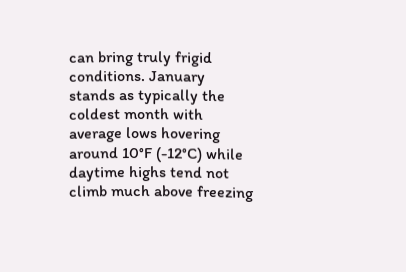can bring truly frigid conditions. January stands as typically the coldest month with average lows hovering around 10°F (-12°C) while daytime highs tend not climb much above freezing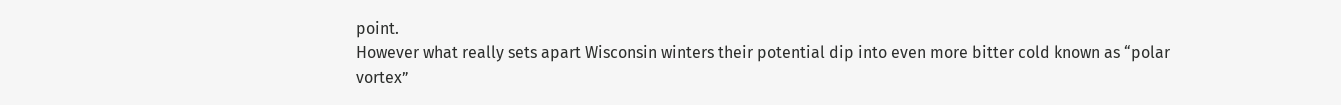point.
However what really sets apart Wisconsin winters their potential dip into even more bitter cold known as “polar vortex”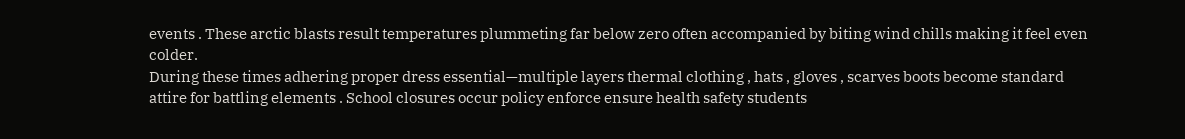events . These arctic blasts result temperatures plummeting far below zero often accompanied by biting wind chills making it feel even colder.
During these times adhering proper dress essential—multiple layers thermal clothing , hats , gloves , scarves boots become standard attire for battling elements . School closures occur policy enforce ensure health safety students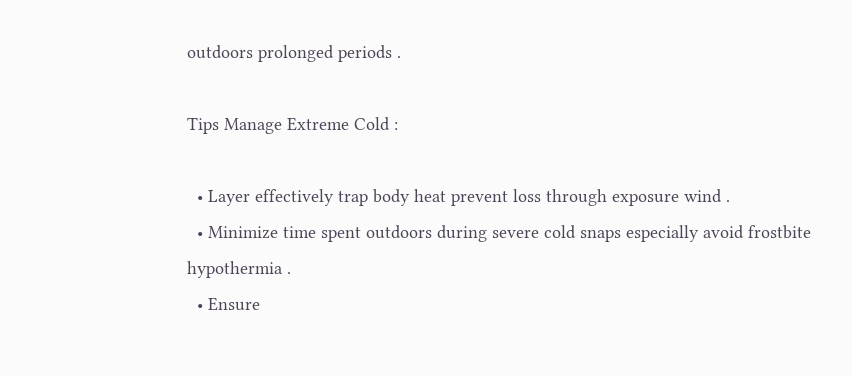outdoors prolonged periods .

Tips Manage Extreme Cold :

  • Layer effectively trap body heat prevent loss through exposure wind .
  • Minimize time spent outdoors during severe cold snaps especially avoid frostbite hypothermia .
  • Ensure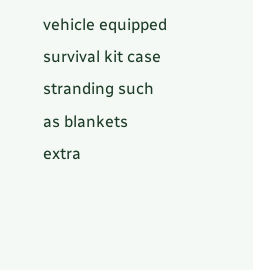vehicle equipped survival kit case stranding such as blankets extra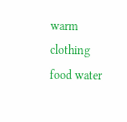warm clothing food water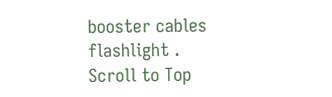booster cables flashlight .
Scroll to Top